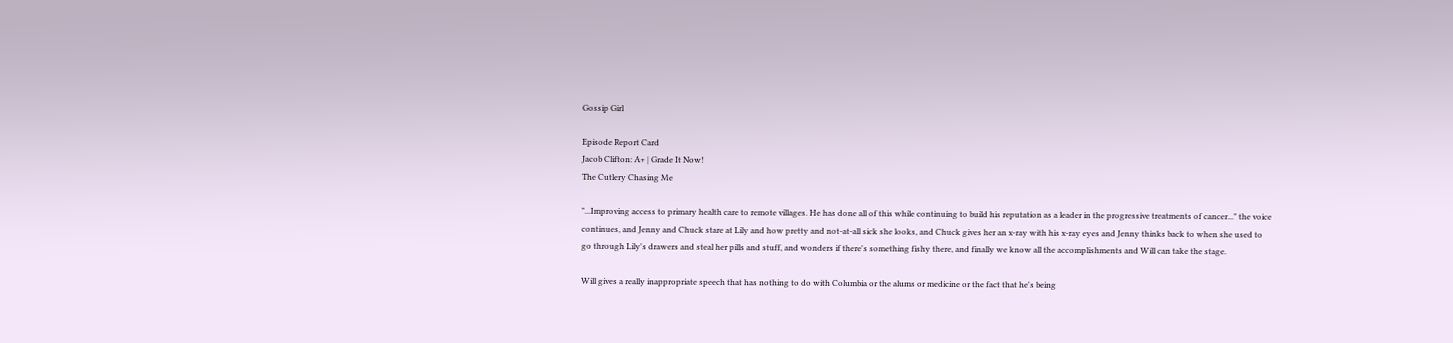Gossip Girl

Episode Report Card
Jacob Clifton: A+ | Grade It Now!
The Cutlery Chasing Me

"...Improving access to primary health care to remote villages. He has done all of this while continuing to build his reputation as a leader in the progressive treatments of cancer..." the voice continues, and Jenny and Chuck stare at Lily and how pretty and not-at-all sick she looks, and Chuck gives her an x-ray with his x-ray eyes and Jenny thinks back to when she used to go through Lily's drawers and steal her pills and stuff, and wonders if there's something fishy there, and finally we know all the accomplishments and Will can take the stage.

Will gives a really inappropriate speech that has nothing to do with Columbia or the alums or medicine or the fact that he's being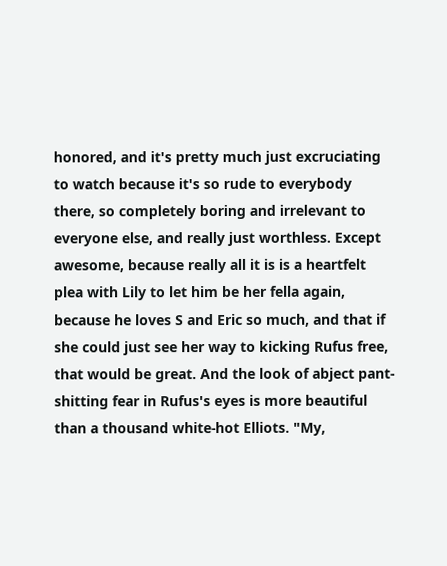honored, and it's pretty much just excruciating to watch because it's so rude to everybody there, so completely boring and irrelevant to everyone else, and really just worthless. Except awesome, because really all it is is a heartfelt plea with Lily to let him be her fella again, because he loves S and Eric so much, and that if she could just see her way to kicking Rufus free, that would be great. And the look of abject pant-shitting fear in Rufus's eyes is more beautiful than a thousand white-hot Elliots. "My,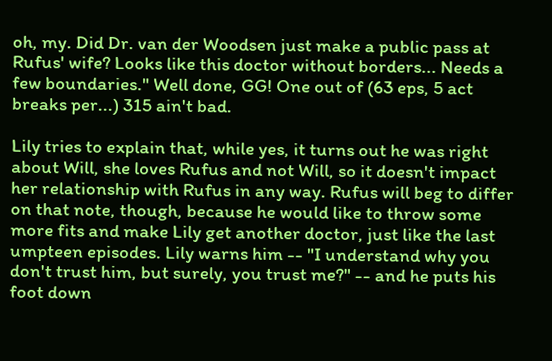oh, my. Did Dr. van der Woodsen just make a public pass at Rufus' wife? Looks like this doctor without borders... Needs a few boundaries." Well done, GG! One out of (63 eps, 5 act breaks per...) 315 ain't bad.

Lily tries to explain that, while yes, it turns out he was right about Will, she loves Rufus and not Will, so it doesn't impact her relationship with Rufus in any way. Rufus will beg to differ on that note, though, because he would like to throw some more fits and make Lily get another doctor, just like the last umpteen episodes. Lily warns him -- "I understand why you don't trust him, but surely, you trust me?" -- and he puts his foot down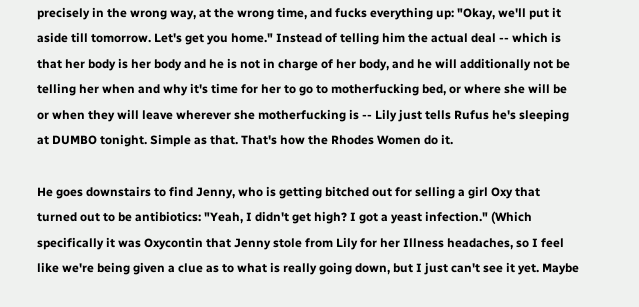precisely in the wrong way, at the wrong time, and fucks everything up: "Okay, we'll put it aside till tomorrow. Let's get you home." Instead of telling him the actual deal -- which is that her body is her body and he is not in charge of her body, and he will additionally not be telling her when and why it's time for her to go to motherfucking bed, or where she will be or when they will leave wherever she motherfucking is -- Lily just tells Rufus he's sleeping at DUMBO tonight. Simple as that. That's how the Rhodes Women do it.

He goes downstairs to find Jenny, who is getting bitched out for selling a girl Oxy that turned out to be antibiotics: "Yeah, I didn't get high? I got a yeast infection." (Which specifically it was Oxycontin that Jenny stole from Lily for her Illness headaches, so I feel like we're being given a clue as to what is really going down, but I just can't see it yet. Maybe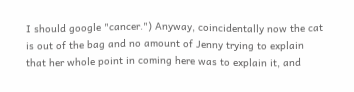I should google "cancer.") Anyway, coincidentally now the cat is out of the bag and no amount of Jenny trying to explain that her whole point in coming here was to explain it, and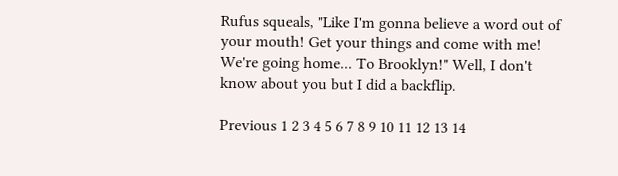Rufus squeals, "Like I'm gonna believe a word out of your mouth! Get your things and come with me! We're going home... To Brooklyn!" Well, I don't know about you but I did a backflip.

Previous 1 2 3 4 5 6 7 8 9 10 11 12 13 14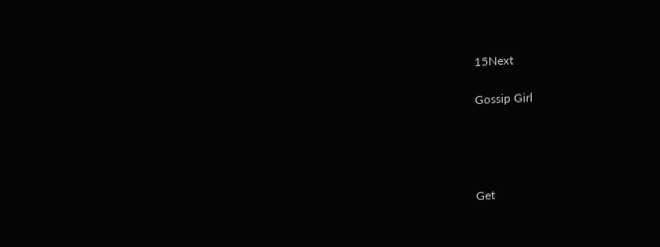15Next

Gossip Girl




Get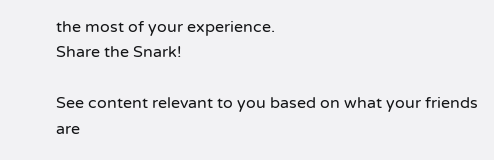the most of your experience.
Share the Snark!

See content relevant to you based on what your friends are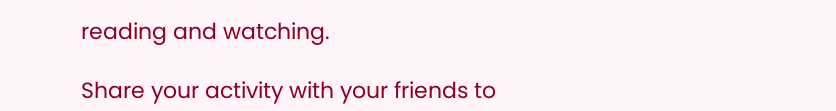reading and watching.

Share your activity with your friends to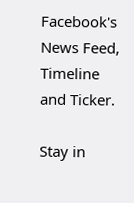Facebook's News Feed, Timeline and Ticker.

Stay in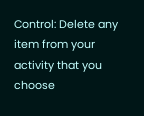Control: Delete any item from your activity that you choose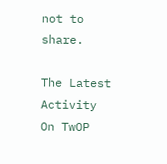not to share.

The Latest Activity On TwOP